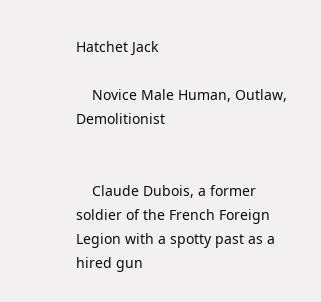Hatchet Jack

    Novice Male Human, Outlaw, Demolitionist


    Claude Dubois, a former soldier of the French Foreign Legion with a spotty past as a hired gun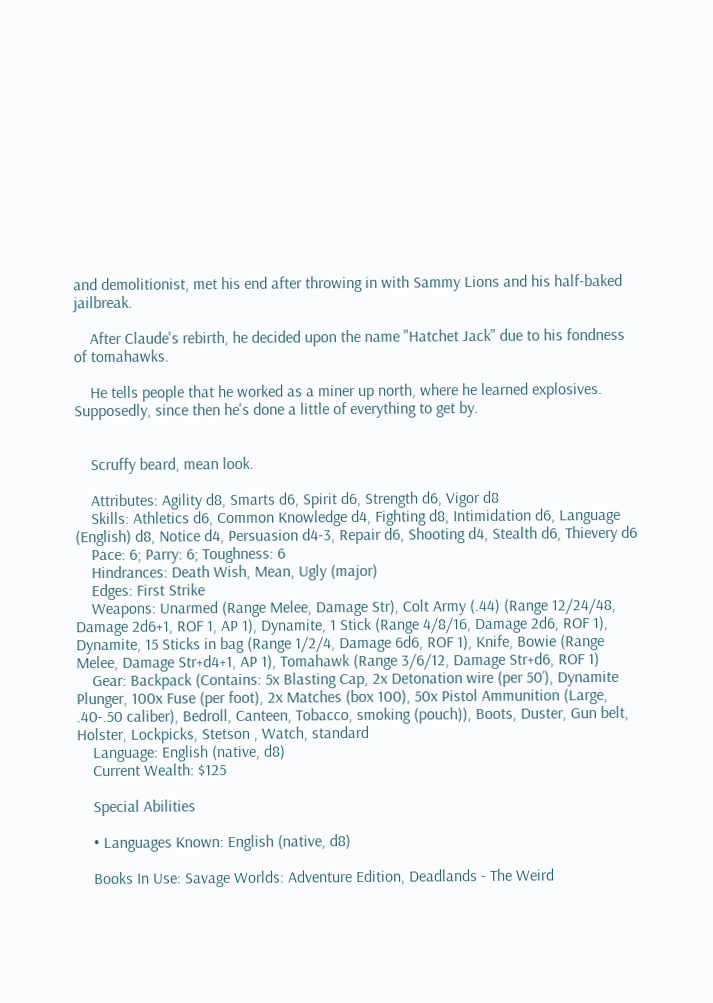and demolitionist, met his end after throwing in with Sammy Lions and his half-baked jailbreak.

    After Claude's rebirth, he decided upon the name "Hatchet Jack" due to his fondness of tomahawks.

    He tells people that he worked as a miner up north, where he learned explosives. Supposedly, since then he's done a little of everything to get by.


    Scruffy beard, mean look.

    Attributes: Agility d8, Smarts d6, Spirit d6, Strength d6, Vigor d8
    Skills: Athletics d6, Common Knowledge d4, Fighting d8, Intimidation d6, Language (English) d8, Notice d4, Persuasion d4-3, Repair d6, Shooting d4, Stealth d6, Thievery d6
    Pace: 6; Parry: 6; Toughness: 6
    Hindrances: Death Wish, Mean, Ugly (major)
    Edges: First Strike
    Weapons: Unarmed (Range Melee, Damage Str), Colt Army (.44) (Range 12/24/48, Damage 2d6+1, ROF 1, AP 1), Dynamite, 1 Stick (Range 4/8/16, Damage 2d6, ROF 1), Dynamite, 15 Sticks in bag (Range 1/2/4, Damage 6d6, ROF 1), Knife, Bowie (Range Melee, Damage Str+d4+1, AP 1), Tomahawk (Range 3/6/12, Damage Str+d6, ROF 1)
    Gear: Backpack (Contains: 5x Blasting Cap, 2x Detonation wire (per 50’), Dynamite Plunger, 100x Fuse (per foot), 2x Matches (box 100), 50x Pistol Ammunition (Large, .40-.50 caliber), Bedroll, Canteen, Tobacco, smoking (pouch)), Boots, Duster, Gun belt, Holster, Lockpicks, Stetson , Watch, standard
    Language: English (native, d8)
    Current Wealth: $125

    Special Abilities

    • Languages Known: English (native, d8)

    Books In Use: Savage Worlds: Adventure Edition, Deadlands - The Weird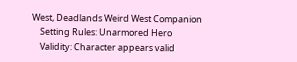West, Deadlands Weird West Companion
    Setting Rules: Unarmored Hero
    Validity: Character appears valid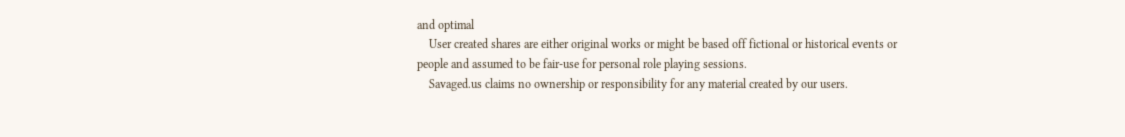and optimal
    User created shares are either original works or might be based off fictional or historical events or people and assumed to be fair-use for personal role playing sessions.
    Savaged.us claims no ownership or responsibility for any material created by our users.